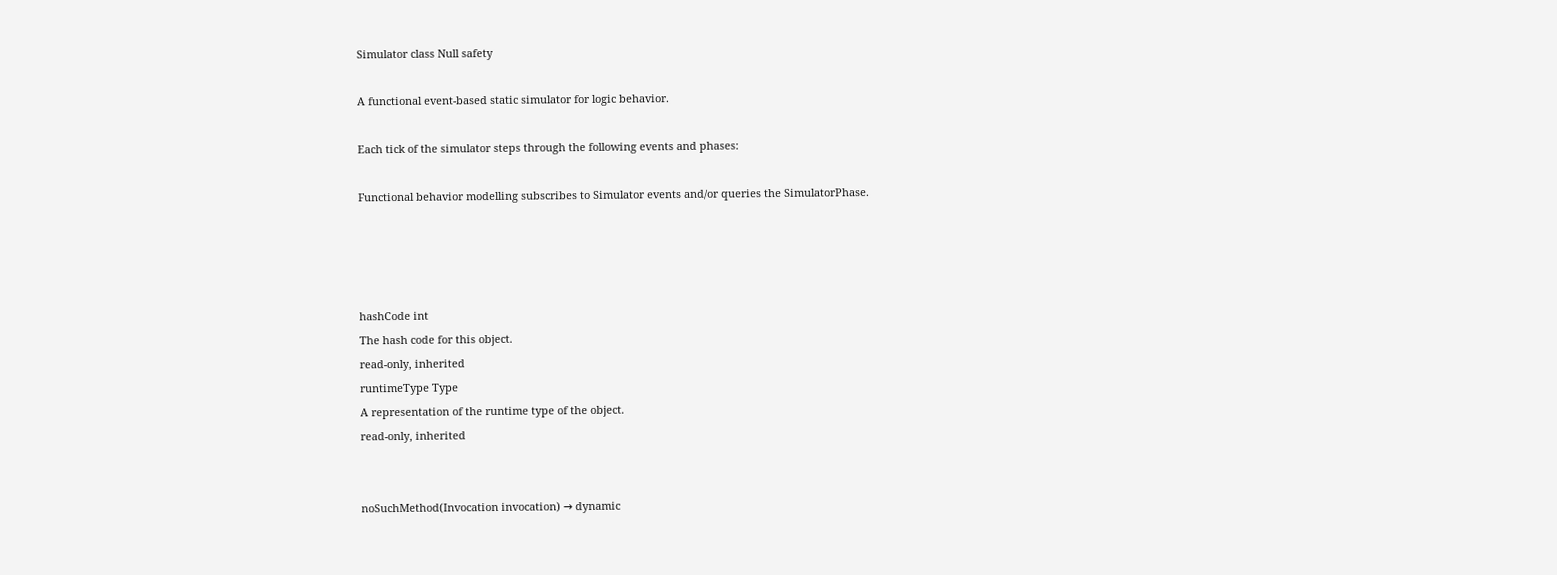Simulator class Null safety

A functional event-based static simulator for logic behavior.

Each tick of the simulator steps through the following events and phases:

Functional behavior modelling subscribes to Simulator events and/or queries the SimulatorPhase.




hashCode int
The hash code for this object.
read-only, inherited
runtimeType Type
A representation of the runtime type of the object.
read-only, inherited


noSuchMethod(Invocation invocation) → dynamic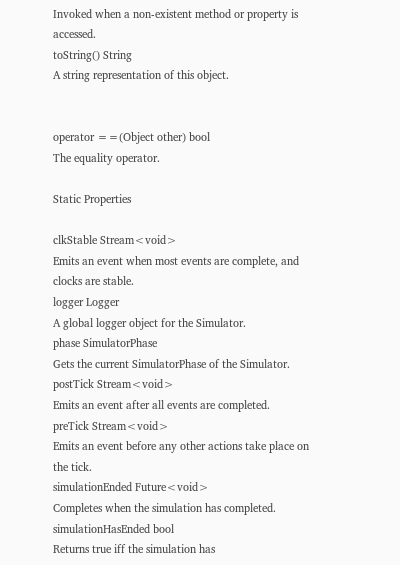Invoked when a non-existent method or property is accessed.
toString() String
A string representation of this object.


operator ==(Object other) bool
The equality operator.

Static Properties

clkStable Stream<void>
Emits an event when most events are complete, and clocks are stable.
logger Logger
A global logger object for the Simulator.
phase SimulatorPhase
Gets the current SimulatorPhase of the Simulator.
postTick Stream<void>
Emits an event after all events are completed.
preTick Stream<void>
Emits an event before any other actions take place on the tick.
simulationEnded Future<void>
Completes when the simulation has completed.
simulationHasEnded bool
Returns true iff the simulation has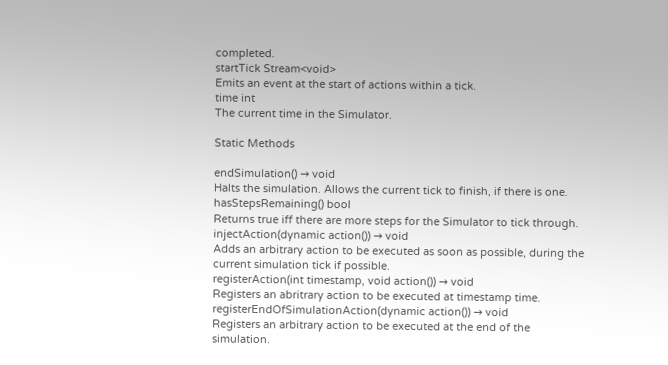completed.
startTick Stream<void>
Emits an event at the start of actions within a tick.
time int
The current time in the Simulator.

Static Methods

endSimulation() → void
Halts the simulation. Allows the current tick to finish, if there is one.
hasStepsRemaining() bool
Returns true iff there are more steps for the Simulator to tick through.
injectAction(dynamic action()) → void
Adds an arbitrary action to be executed as soon as possible, during the current simulation tick if possible.
registerAction(int timestamp, void action()) → void
Registers an abritrary action to be executed at timestamp time.
registerEndOfSimulationAction(dynamic action()) → void
Registers an arbitrary action to be executed at the end of the simulation.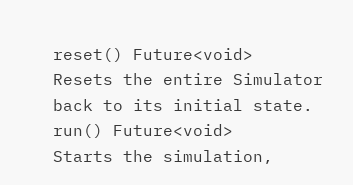reset() Future<void>
Resets the entire Simulator back to its initial state.
run() Future<void>
Starts the simulation,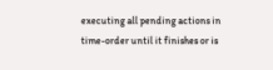executing all pending actions in time-order until it finishes or is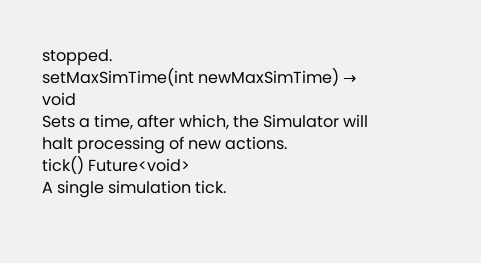stopped.
setMaxSimTime(int newMaxSimTime) → void
Sets a time, after which, the Simulator will halt processing of new actions.
tick() Future<void>
A single simulation tick.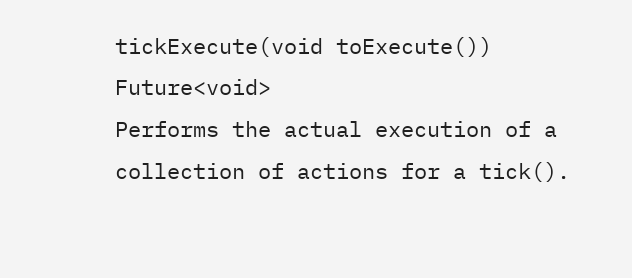tickExecute(void toExecute()) Future<void>
Performs the actual execution of a collection of actions for a tick().